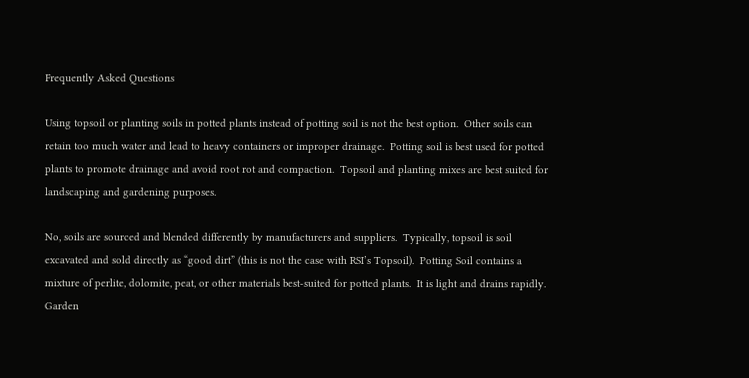Frequently Asked Questions

Using topsoil or planting soils in potted plants instead of potting soil is not the best option.  Other soils can retain too much water and lead to heavy containers or improper drainage.  Potting soil is best used for potted plants to promote drainage and avoid root rot and compaction.  Topsoil and planting mixes are best suited for landscaping and gardening purposes.

No, soils are sourced and blended differently by manufacturers and suppliers.  Typically, topsoil is soil excavated and sold directly as “good dirt” (this is not the case with RSI’s Topsoil).  Potting Soil contains a mixture of perlite, dolomite, peat, or other materials best-suited for potted plants.  It is light and drains rapidly.  Garden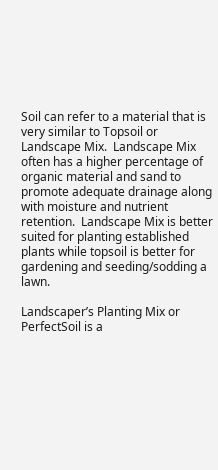Soil can refer to a material that is very similar to Topsoil or Landscape Mix.  Landscape Mix often has a higher percentage of organic material and sand to promote adequate drainage along with moisture and nutrient retention.  Landscape Mix is better suited for planting established plants while topsoil is better for gardening and seeding/sodding a lawn.

Landscaper’s Planting Mix or PerfectSoil is a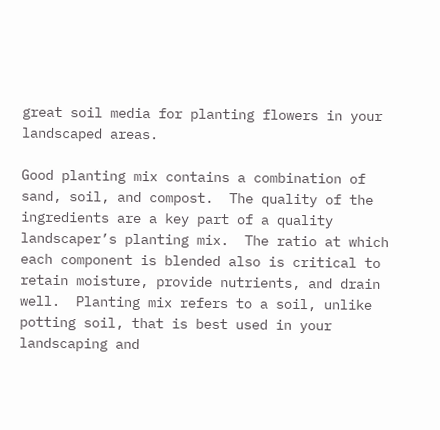great soil media for planting flowers in your landscaped areas.

Good planting mix contains a combination of sand, soil, and compost.  The quality of the ingredients are a key part of a quality landscaper’s planting mix.  The ratio at which each component is blended also is critical to retain moisture, provide nutrients, and drain well.  Planting mix refers to a soil, unlike potting soil, that is best used in your landscaping and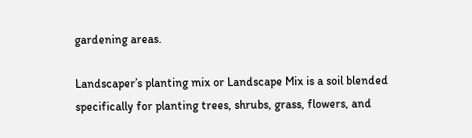gardening areas.

Landscaper’s planting mix or Landscape Mix is a soil blended specifically for planting trees, shrubs, grass, flowers, and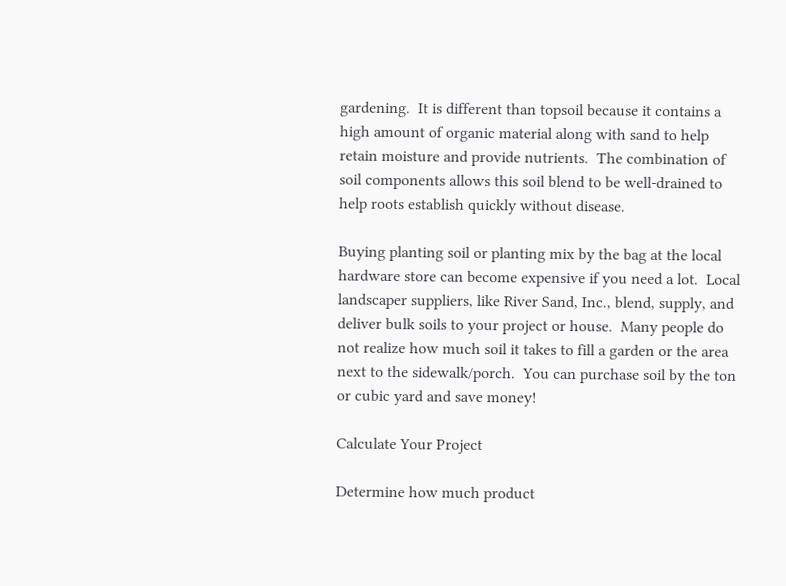gardening.  It is different than topsoil because it contains a high amount of organic material along with sand to help retain moisture and provide nutrients.  The combination of soil components allows this soil blend to be well-drained to help roots establish quickly without disease.

Buying planting soil or planting mix by the bag at the local hardware store can become expensive if you need a lot.  Local landscaper suppliers, like River Sand, Inc., blend, supply, and deliver bulk soils to your project or house.  Many people do not realize how much soil it takes to fill a garden or the area next to the sidewalk/porch.  You can purchase soil by the ton or cubic yard and save money!

Calculate Your Project

Determine how much product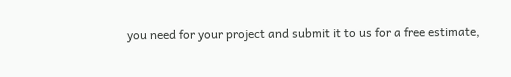you need for your project and submit it to us for a free estimate,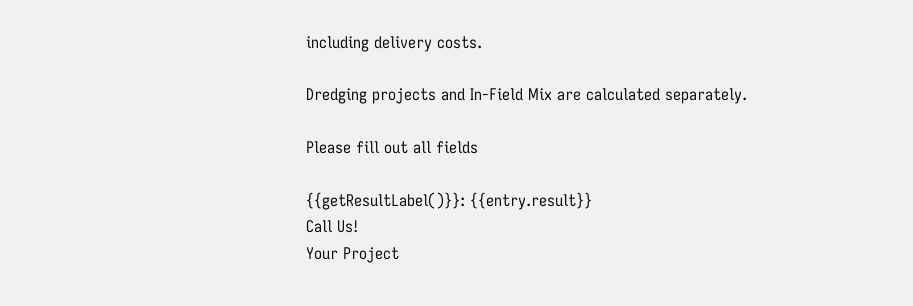including delivery costs.

Dredging projects and In-Field Mix are calculated separately.

Please fill out all fields

{{getResultLabel()}}: {{entry.result}}
Call Us!
Your Project